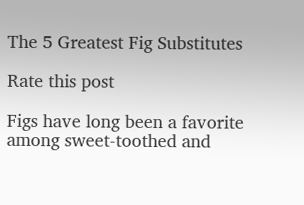The 5 Greatest Fig Substitutes

Rate this post

Figs have long been a favorite among sweet-toothed and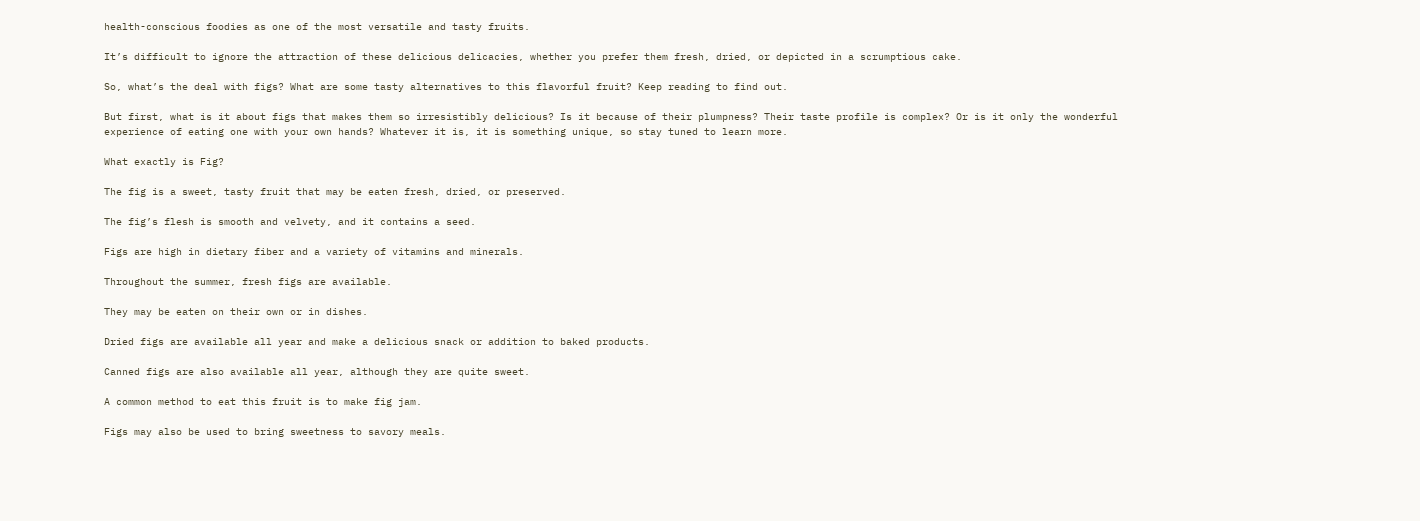health-conscious foodies as one of the most versatile and tasty fruits.

It’s difficult to ignore the attraction of these delicious delicacies, whether you prefer them fresh, dried, or depicted in a scrumptious cake.

So, what’s the deal with figs? What are some tasty alternatives to this flavorful fruit? Keep reading to find out.

But first, what is it about figs that makes them so irresistibly delicious? Is it because of their plumpness? Their taste profile is complex? Or is it only the wonderful experience of eating one with your own hands? Whatever it is, it is something unique, so stay tuned to learn more.

What exactly is Fig?

The fig is a sweet, tasty fruit that may be eaten fresh, dried, or preserved.

The fig’s flesh is smooth and velvety, and it contains a seed.

Figs are high in dietary fiber and a variety of vitamins and minerals.

Throughout the summer, fresh figs are available.

They may be eaten on their own or in dishes.

Dried figs are available all year and make a delicious snack or addition to baked products.

Canned figs are also available all year, although they are quite sweet.

A common method to eat this fruit is to make fig jam.

Figs may also be used to bring sweetness to savory meals.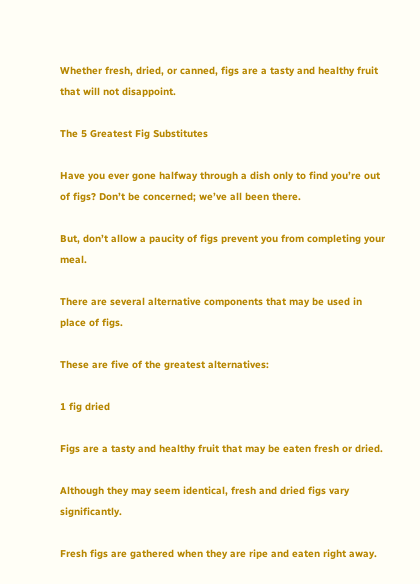Whether fresh, dried, or canned, figs are a tasty and healthy fruit that will not disappoint.

The 5 Greatest Fig Substitutes

Have you ever gone halfway through a dish only to find you’re out of figs? Don’t be concerned; we’ve all been there.

But, don’t allow a paucity of figs prevent you from completing your meal.

There are several alternative components that may be used in place of figs.

These are five of the greatest alternatives:

1 fig dried

Figs are a tasty and healthy fruit that may be eaten fresh or dried.

Although they may seem identical, fresh and dried figs vary significantly.

Fresh figs are gathered when they are ripe and eaten right away.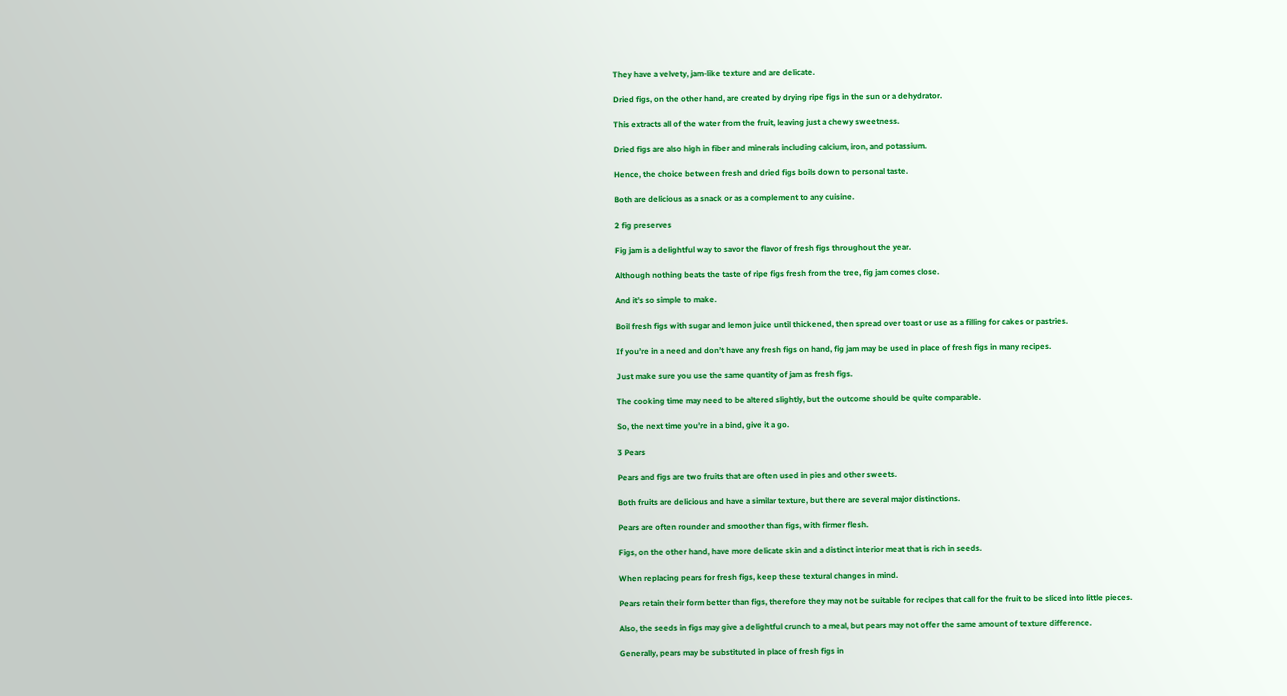They have a velvety, jam-like texture and are delicate.

Dried figs, on the other hand, are created by drying ripe figs in the sun or a dehydrator.

This extracts all of the water from the fruit, leaving just a chewy sweetness.

Dried figs are also high in fiber and minerals including calcium, iron, and potassium.

Hence, the choice between fresh and dried figs boils down to personal taste.

Both are delicious as a snack or as a complement to any cuisine.

2 fig preserves

Fig jam is a delightful way to savor the flavor of fresh figs throughout the year.

Although nothing beats the taste of ripe figs fresh from the tree, fig jam comes close.

And it’s so simple to make.

Boil fresh figs with sugar and lemon juice until thickened, then spread over toast or use as a filling for cakes or pastries.

If you’re in a need and don’t have any fresh figs on hand, fig jam may be used in place of fresh figs in many recipes.

Just make sure you use the same quantity of jam as fresh figs.

The cooking time may need to be altered slightly, but the outcome should be quite comparable.

So, the next time you’re in a bind, give it a go.

3 Pears

Pears and figs are two fruits that are often used in pies and other sweets.

Both fruits are delicious and have a similar texture, but there are several major distinctions.

Pears are often rounder and smoother than figs, with firmer flesh.

Figs, on the other hand, have more delicate skin and a distinct interior meat that is rich in seeds.

When replacing pears for fresh figs, keep these textural changes in mind.

Pears retain their form better than figs, therefore they may not be suitable for recipes that call for the fruit to be sliced into little pieces.

Also, the seeds in figs may give a delightful crunch to a meal, but pears may not offer the same amount of texture difference.

Generally, pears may be substituted in place of fresh figs in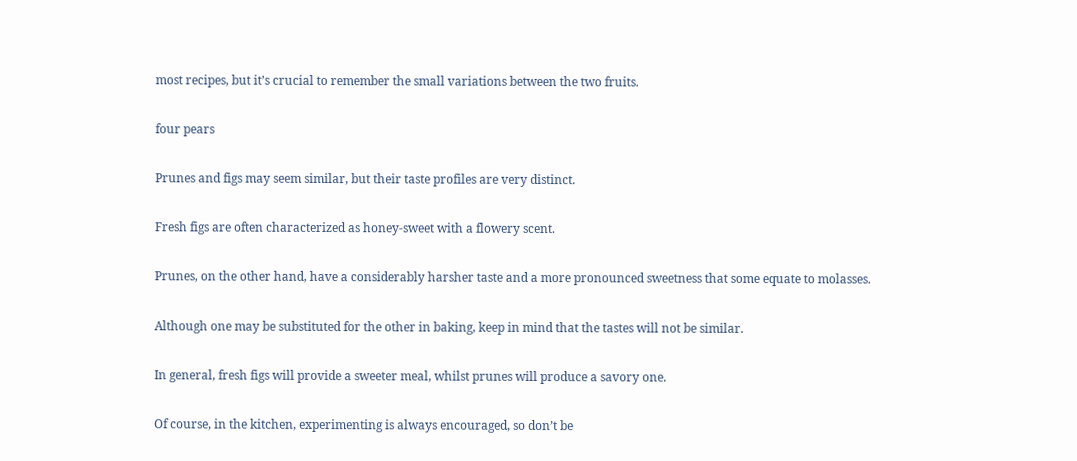most recipes, but it’s crucial to remember the small variations between the two fruits.

four pears

Prunes and figs may seem similar, but their taste profiles are very distinct.

Fresh figs are often characterized as honey-sweet with a flowery scent.

Prunes, on the other hand, have a considerably harsher taste and a more pronounced sweetness that some equate to molasses.

Although one may be substituted for the other in baking, keep in mind that the tastes will not be similar.

In general, fresh figs will provide a sweeter meal, whilst prunes will produce a savory one.

Of course, in the kitchen, experimenting is always encouraged, so don’t be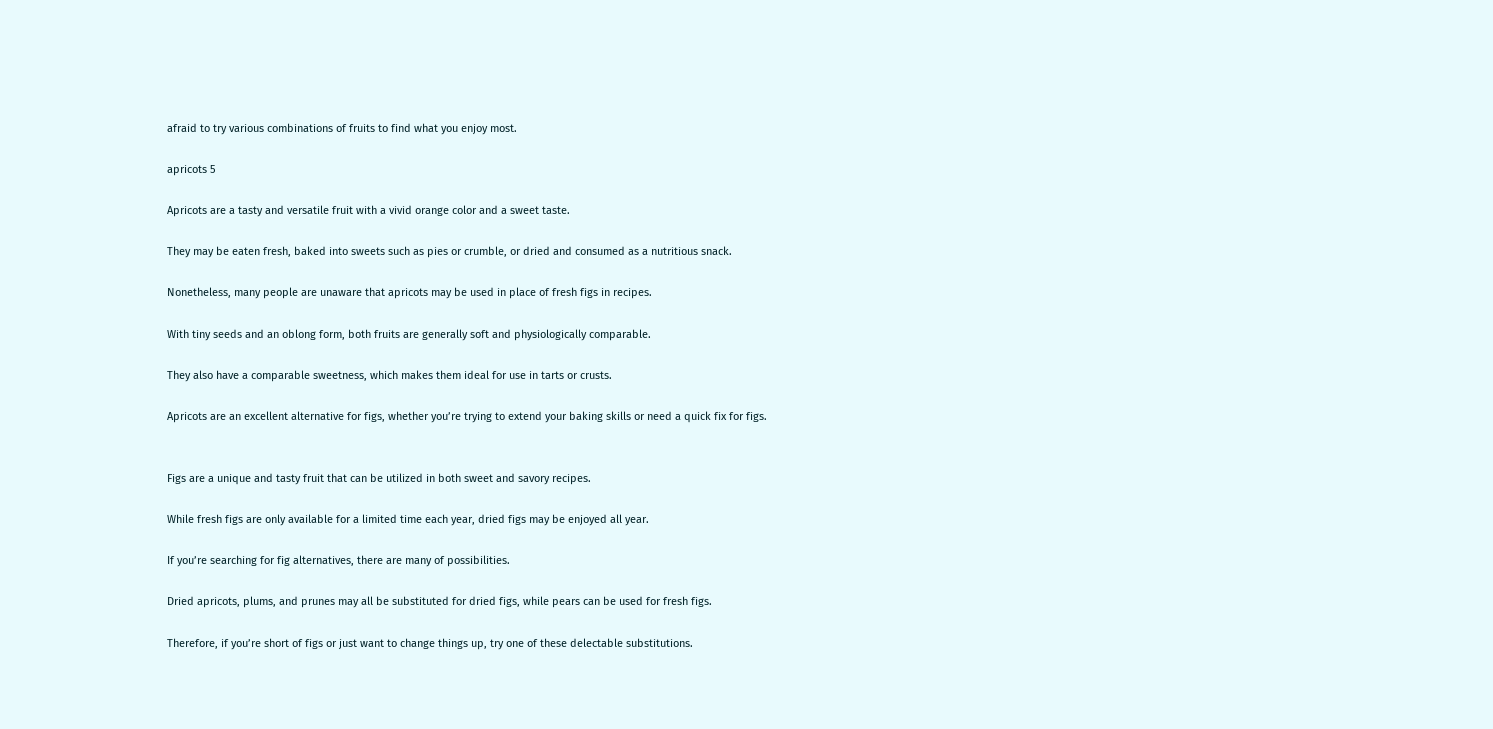afraid to try various combinations of fruits to find what you enjoy most.

apricots 5

Apricots are a tasty and versatile fruit with a vivid orange color and a sweet taste.

They may be eaten fresh, baked into sweets such as pies or crumble, or dried and consumed as a nutritious snack.

Nonetheless, many people are unaware that apricots may be used in place of fresh figs in recipes.

With tiny seeds and an oblong form, both fruits are generally soft and physiologically comparable.

They also have a comparable sweetness, which makes them ideal for use in tarts or crusts.

Apricots are an excellent alternative for figs, whether you’re trying to extend your baking skills or need a quick fix for figs.


Figs are a unique and tasty fruit that can be utilized in both sweet and savory recipes.

While fresh figs are only available for a limited time each year, dried figs may be enjoyed all year.

If you’re searching for fig alternatives, there are many of possibilities.

Dried apricots, plums, and prunes may all be substituted for dried figs, while pears can be used for fresh figs.

Therefore, if you’re short of figs or just want to change things up, try one of these delectable substitutions.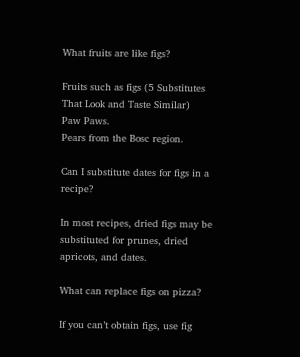What fruits are like figs?

Fruits such as figs (5 Substitutes That Look and Taste Similar)
Paw Paws.
Pears from the Bosc region.

Can I substitute dates for figs in a recipe?

In most recipes, dried figs may be substituted for prunes, dried apricots, and dates.

What can replace figs on pizza?

If you can’t obtain figs, use fig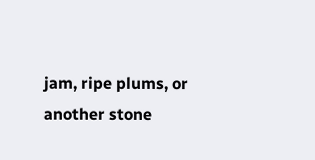jam, ripe plums, or another stone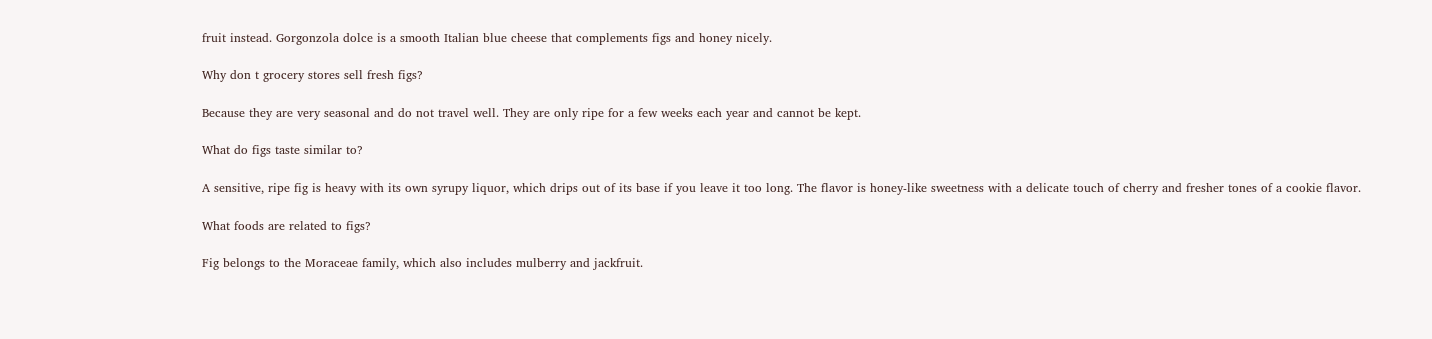fruit instead. Gorgonzola dolce is a smooth Italian blue cheese that complements figs and honey nicely.

Why don t grocery stores sell fresh figs?

Because they are very seasonal and do not travel well. They are only ripe for a few weeks each year and cannot be kept.

What do figs taste similar to?

A sensitive, ripe fig is heavy with its own syrupy liquor, which drips out of its base if you leave it too long. The flavor is honey-like sweetness with a delicate touch of cherry and fresher tones of a cookie flavor.

What foods are related to figs?

Fig belongs to the Moraceae family, which also includes mulberry and jackfruit.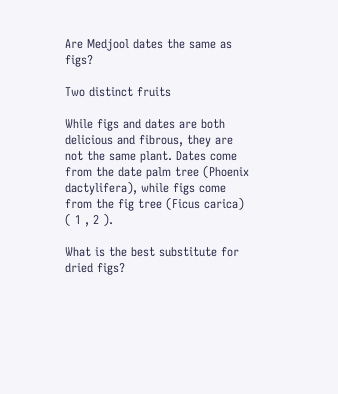Are Medjool dates the same as figs?

Two distinct fruits

While figs and dates are both delicious and fibrous, they are not the same plant. Dates come from the date palm tree (Phoenix dactylifera), while figs come from the fig tree (Ficus carica) ( 1 , 2 ).

What is the best substitute for dried figs?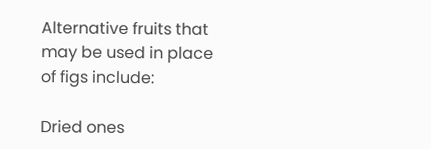Alternative fruits that may be used in place of figs include:

Dried ones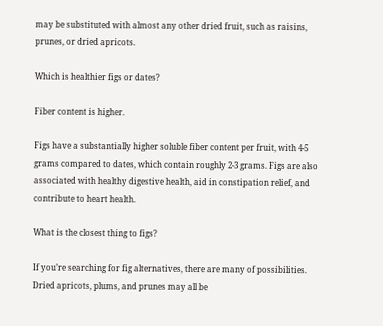may be substituted with almost any other dried fruit, such as raisins, prunes, or dried apricots.

Which is healthier figs or dates?

Fiber content is higher.

Figs have a substantially higher soluble fiber content per fruit, with 4-5 grams compared to dates, which contain roughly 2-3 grams. Figs are also associated with healthy digestive health, aid in constipation relief, and contribute to heart health.

What is the closest thing to figs?

If you’re searching for fig alternatives, there are many of possibilities. Dried apricots, plums, and prunes may all be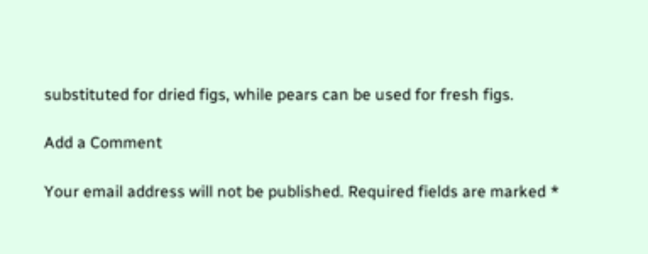substituted for dried figs, while pears can be used for fresh figs.

Add a Comment

Your email address will not be published. Required fields are marked *